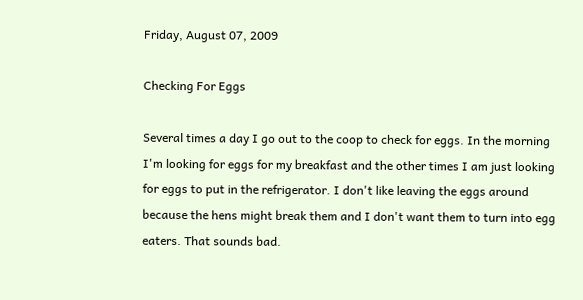Friday, August 07, 2009

Checking For Eggs

Several times a day I go out to the coop to check for eggs. In the morning I'm looking for eggs for my breakfast and the other times I am just looking for eggs to put in the refrigerator. I don't like leaving the eggs around because the hens might break them and I don't want them to turn into egg eaters. That sounds bad.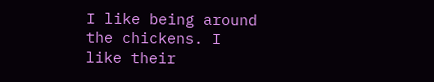I like being around the chickens. I like their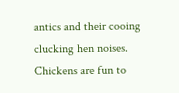antics and their cooing clucking hen noises. Chickens are fun to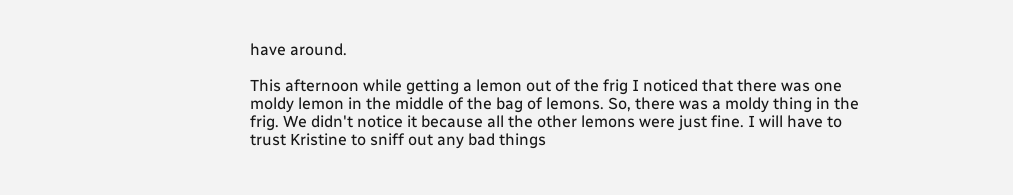have around.

This afternoon while getting a lemon out of the frig I noticed that there was one moldy lemon in the middle of the bag of lemons. So, there was a moldy thing in the frig. We didn't notice it because all the other lemons were just fine. I will have to trust Kristine to sniff out any bad things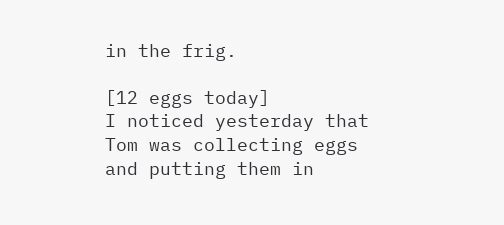in the frig.

[12 eggs today]
I noticed yesterday that Tom was collecting eggs
and putting them in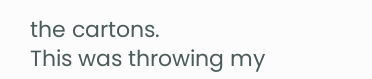the cartons.
This was throwing my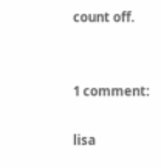count off.


1 comment:

lisa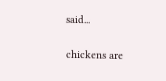said...

chickens are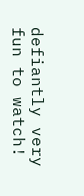defiantly very fun to watch!